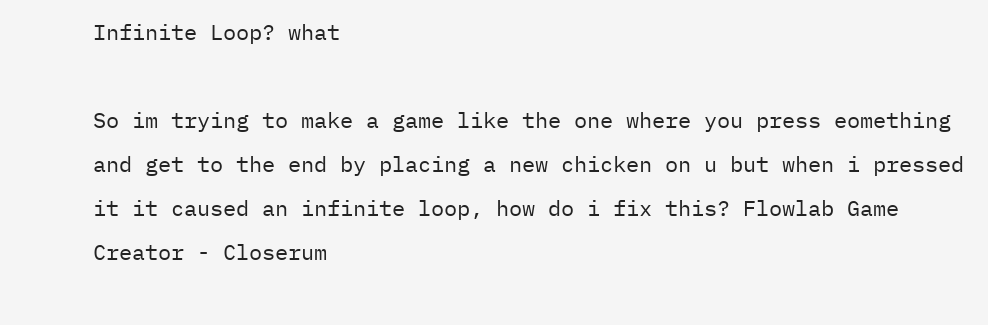Infinite Loop? what

So im trying to make a game like the one where you press eomething and get to the end by placing a new chicken on u but when i pressed it it caused an infinite loop, how do i fix this? Flowlab Game Creator - Closerum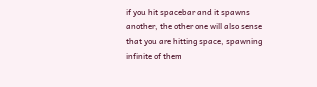if you hit spacebar and it spawns another, the other one will also sense that you are hitting space, spawning infinite of them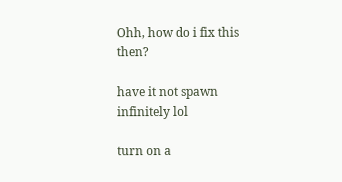Ohh, how do i fix this then?

have it not spawn infinitely lol

turn on a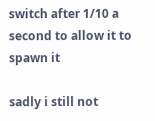switch after 1/10 a second to allow it to spawn it

sadly i still not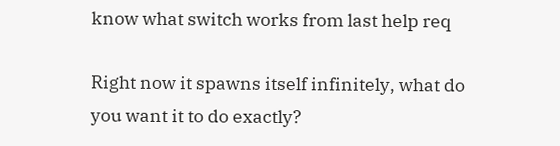know what switch works from last help req

Right now it spawns itself infinitely, what do you want it to do exactly?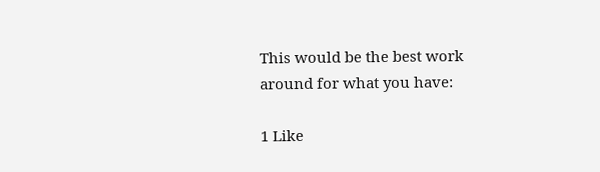This would be the best work around for what you have:

1 Like